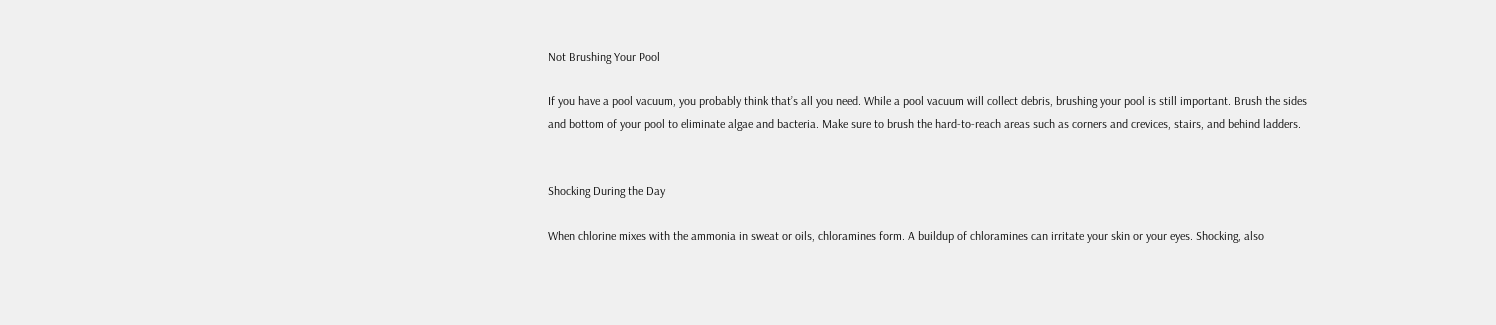Not Brushing Your Pool

If you have a pool vacuum, you probably think that’s all you need. While a pool vacuum will collect debris, brushing your pool is still important. Brush the sides and bottom of your pool to eliminate algae and bacteria. Make sure to brush the hard-to-reach areas such as corners and crevices, stairs, and behind ladders.


Shocking During the Day

When chlorine mixes with the ammonia in sweat or oils, chloramines form. A buildup of chloramines can irritate your skin or your eyes. Shocking, also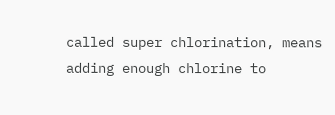called super chlorination, means adding enough chlorine to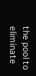the pool to eliminate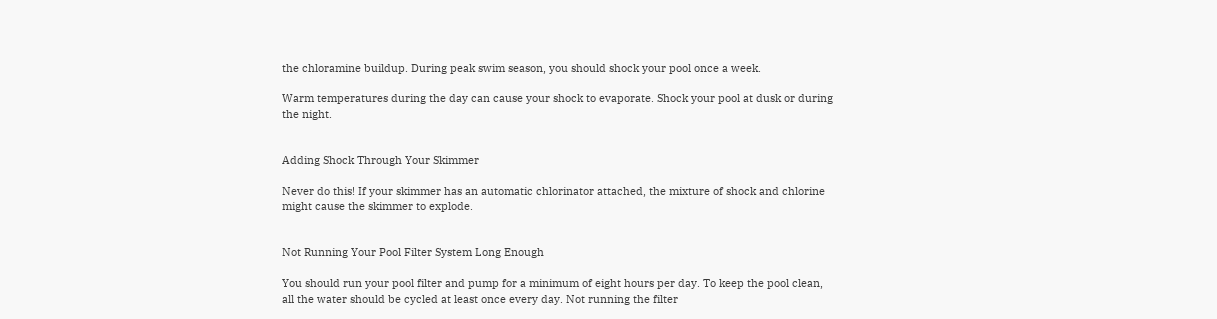the chloramine buildup. During peak swim season, you should shock your pool once a week.

Warm temperatures during the day can cause your shock to evaporate. Shock your pool at dusk or during the night.


Adding Shock Through Your Skimmer

Never do this! If your skimmer has an automatic chlorinator attached, the mixture of shock and chlorine might cause the skimmer to explode.


Not Running Your Pool Filter System Long Enough

You should run your pool filter and pump for a minimum of eight hours per day. To keep the pool clean, all the water should be cycled at least once every day. Not running the filter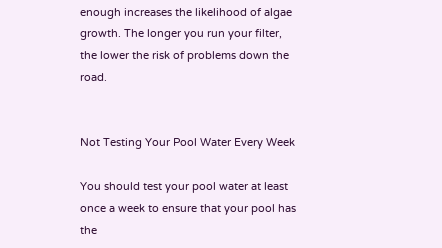enough increases the likelihood of algae growth. The longer you run your filter, the lower the risk of problems down the road.


Not Testing Your Pool Water Every Week

You should test your pool water at least once a week to ensure that your pool has the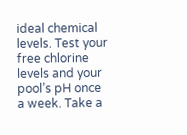ideal chemical levels. Test your free chlorine levels and your pool’s pH once a week. Take a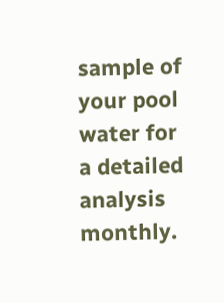sample of your pool water for a detailed analysis monthly.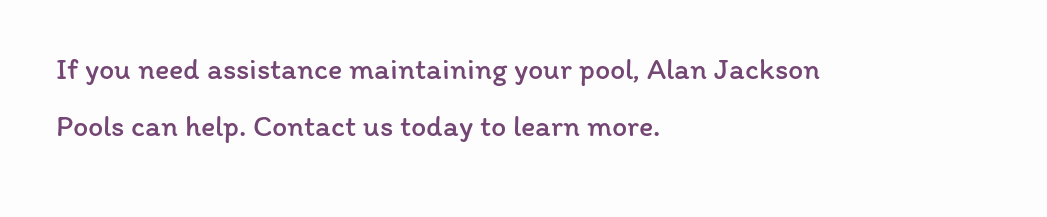If you need assistance maintaining your pool, Alan Jackson Pools can help. Contact us today to learn more.